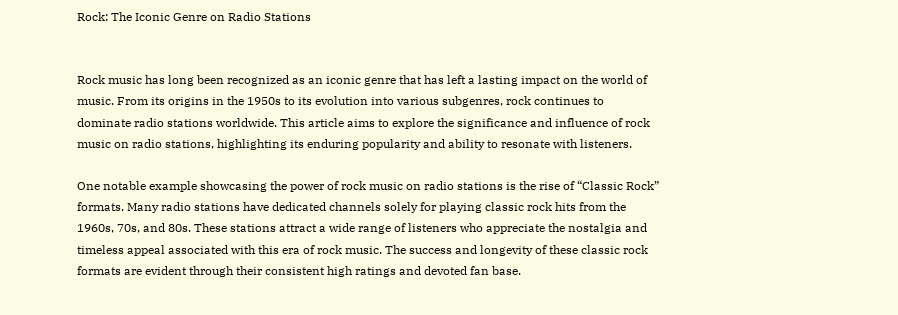Rock: The Iconic Genre on Radio Stations


Rock music has long been recognized as an iconic genre that has left a lasting impact on the world of music. From its origins in the 1950s to its evolution into various subgenres, rock continues to dominate radio stations worldwide. This article aims to explore the significance and influence of rock music on radio stations, highlighting its enduring popularity and ability to resonate with listeners.

One notable example showcasing the power of rock music on radio stations is the rise of “Classic Rock” formats. Many radio stations have dedicated channels solely for playing classic rock hits from the 1960s, 70s, and 80s. These stations attract a wide range of listeners who appreciate the nostalgia and timeless appeal associated with this era of rock music. The success and longevity of these classic rock formats are evident through their consistent high ratings and devoted fan base.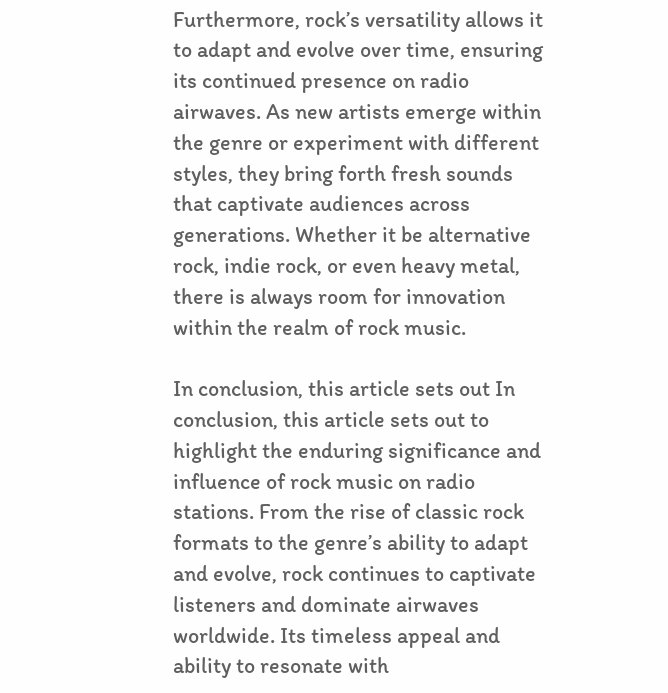Furthermore, rock’s versatility allows it to adapt and evolve over time, ensuring its continued presence on radio airwaves. As new artists emerge within the genre or experiment with different styles, they bring forth fresh sounds that captivate audiences across generations. Whether it be alternative rock, indie rock, or even heavy metal, there is always room for innovation within the realm of rock music.

In conclusion, this article sets out In conclusion, this article sets out to highlight the enduring significance and influence of rock music on radio stations. From the rise of classic rock formats to the genre’s ability to adapt and evolve, rock continues to captivate listeners and dominate airwaves worldwide. Its timeless appeal and ability to resonate with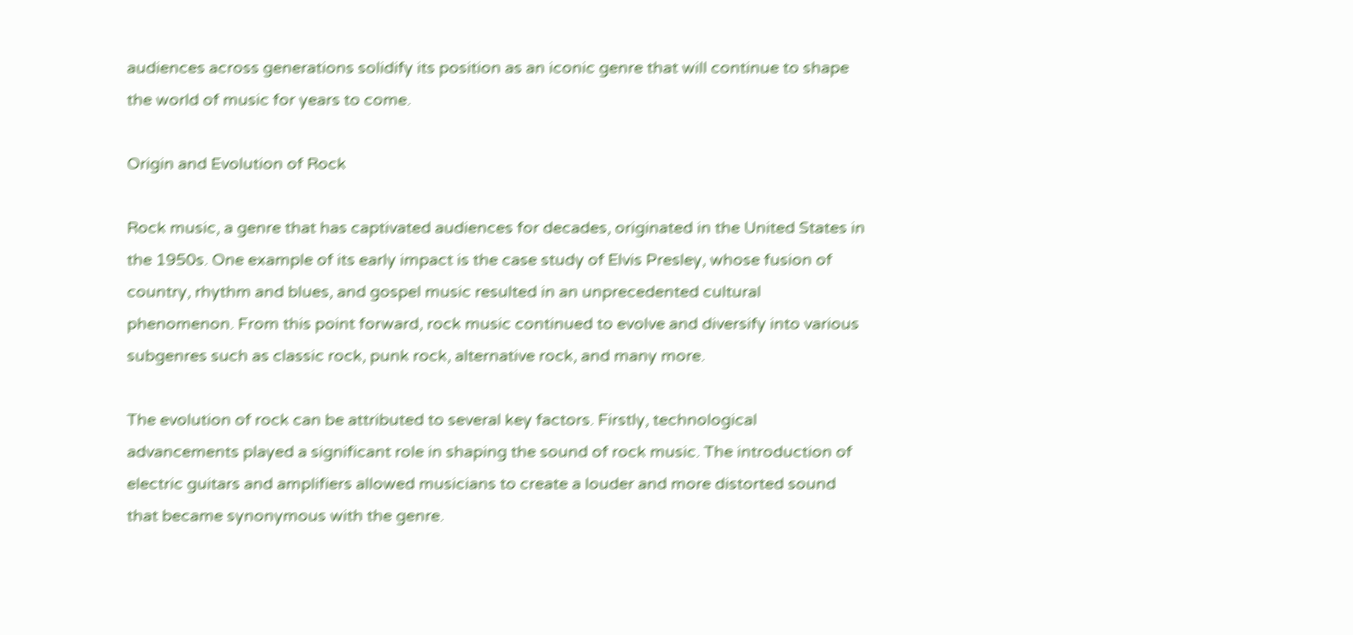audiences across generations solidify its position as an iconic genre that will continue to shape the world of music for years to come.

Origin and Evolution of Rock

Rock music, a genre that has captivated audiences for decades, originated in the United States in the 1950s. One example of its early impact is the case study of Elvis Presley, whose fusion of country, rhythm and blues, and gospel music resulted in an unprecedented cultural phenomenon. From this point forward, rock music continued to evolve and diversify into various subgenres such as classic rock, punk rock, alternative rock, and many more.

The evolution of rock can be attributed to several key factors. Firstly, technological advancements played a significant role in shaping the sound of rock music. The introduction of electric guitars and amplifiers allowed musicians to create a louder and more distorted sound that became synonymous with the genre.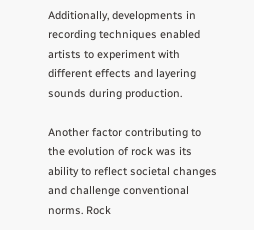Additionally, developments in recording techniques enabled artists to experiment with different effects and layering sounds during production.

Another factor contributing to the evolution of rock was its ability to reflect societal changes and challenge conventional norms. Rock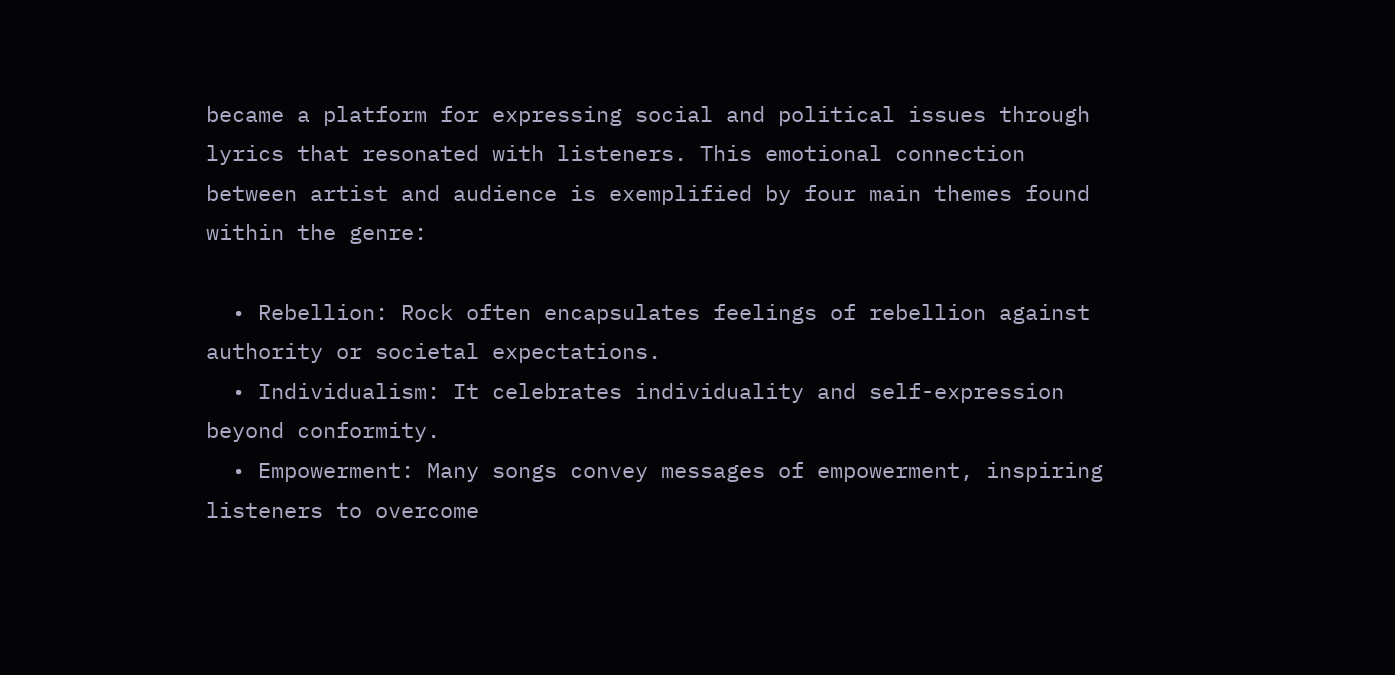became a platform for expressing social and political issues through lyrics that resonated with listeners. This emotional connection between artist and audience is exemplified by four main themes found within the genre:

  • Rebellion: Rock often encapsulates feelings of rebellion against authority or societal expectations.
  • Individualism: It celebrates individuality and self-expression beyond conformity.
  • Empowerment: Many songs convey messages of empowerment, inspiring listeners to overcome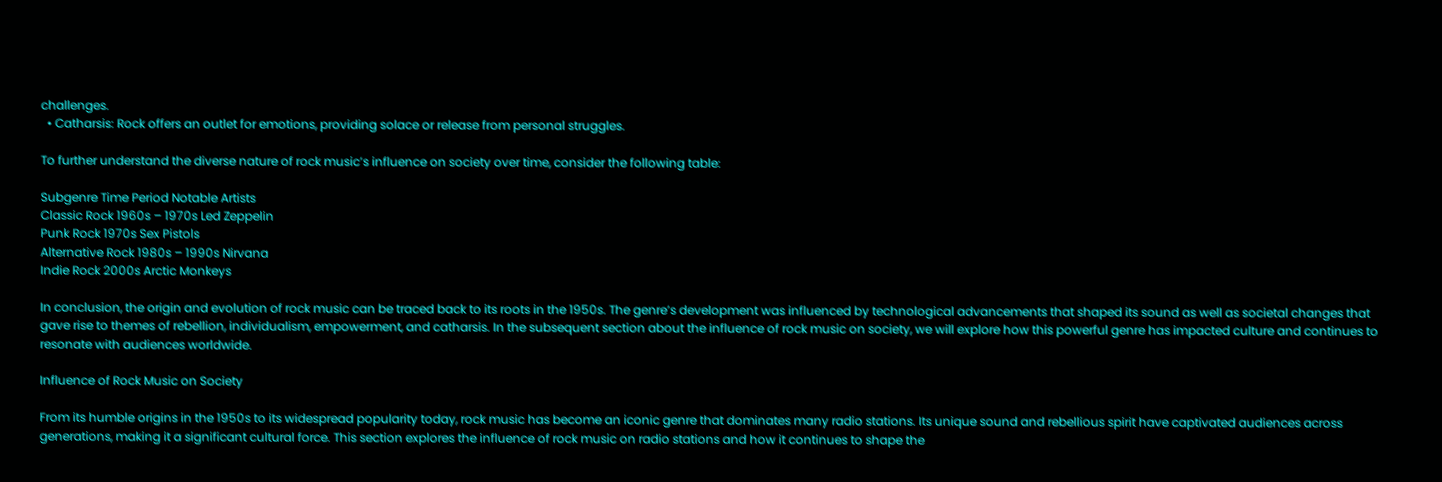challenges.
  • Catharsis: Rock offers an outlet for emotions, providing solace or release from personal struggles.

To further understand the diverse nature of rock music’s influence on society over time, consider the following table:

Subgenre Time Period Notable Artists
Classic Rock 1960s – 1970s Led Zeppelin
Punk Rock 1970s Sex Pistols
Alternative Rock 1980s – 1990s Nirvana
Indie Rock 2000s Arctic Monkeys

In conclusion, the origin and evolution of rock music can be traced back to its roots in the 1950s. The genre’s development was influenced by technological advancements that shaped its sound as well as societal changes that gave rise to themes of rebellion, individualism, empowerment, and catharsis. In the subsequent section about the influence of rock music on society, we will explore how this powerful genre has impacted culture and continues to resonate with audiences worldwide.

Influence of Rock Music on Society

From its humble origins in the 1950s to its widespread popularity today, rock music has become an iconic genre that dominates many radio stations. Its unique sound and rebellious spirit have captivated audiences across generations, making it a significant cultural force. This section explores the influence of rock music on radio stations and how it continues to shape the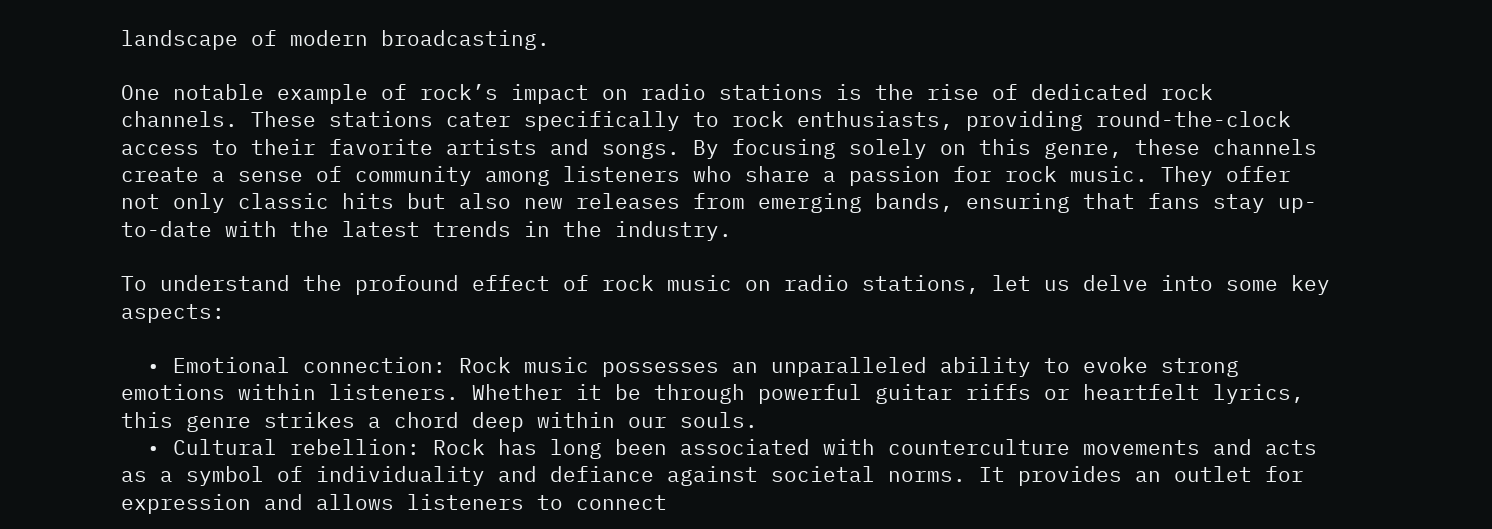landscape of modern broadcasting.

One notable example of rock’s impact on radio stations is the rise of dedicated rock channels. These stations cater specifically to rock enthusiasts, providing round-the-clock access to their favorite artists and songs. By focusing solely on this genre, these channels create a sense of community among listeners who share a passion for rock music. They offer not only classic hits but also new releases from emerging bands, ensuring that fans stay up-to-date with the latest trends in the industry.

To understand the profound effect of rock music on radio stations, let us delve into some key aspects:

  • Emotional connection: Rock music possesses an unparalleled ability to evoke strong emotions within listeners. Whether it be through powerful guitar riffs or heartfelt lyrics, this genre strikes a chord deep within our souls.
  • Cultural rebellion: Rock has long been associated with counterculture movements and acts as a symbol of individuality and defiance against societal norms. It provides an outlet for expression and allows listeners to connect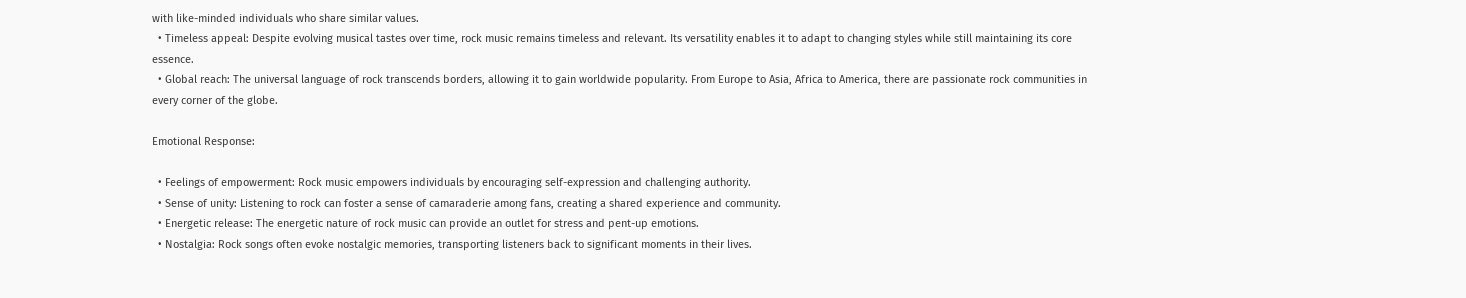with like-minded individuals who share similar values.
  • Timeless appeal: Despite evolving musical tastes over time, rock music remains timeless and relevant. Its versatility enables it to adapt to changing styles while still maintaining its core essence.
  • Global reach: The universal language of rock transcends borders, allowing it to gain worldwide popularity. From Europe to Asia, Africa to America, there are passionate rock communities in every corner of the globe.

Emotional Response:

  • Feelings of empowerment: Rock music empowers individuals by encouraging self-expression and challenging authority.
  • Sense of unity: Listening to rock can foster a sense of camaraderie among fans, creating a shared experience and community.
  • Energetic release: The energetic nature of rock music can provide an outlet for stress and pent-up emotions.
  • Nostalgia: Rock songs often evoke nostalgic memories, transporting listeners back to significant moments in their lives.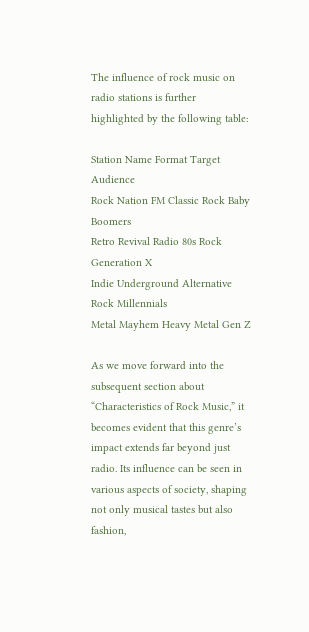The influence of rock music on radio stations is further highlighted by the following table:

Station Name Format Target Audience
Rock Nation FM Classic Rock Baby Boomers
Retro Revival Radio 80s Rock Generation X
Indie Underground Alternative Rock Millennials
Metal Mayhem Heavy Metal Gen Z

As we move forward into the subsequent section about “Characteristics of Rock Music,” it becomes evident that this genre’s impact extends far beyond just radio. Its influence can be seen in various aspects of society, shaping not only musical tastes but also fashion,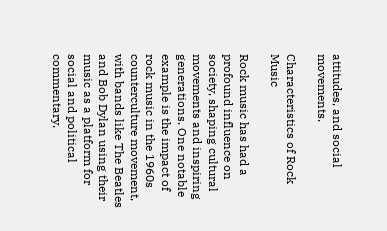attitudes, and social movements.

Characteristics of Rock Music

Rock music has had a profound influence on society, shaping cultural movements and inspiring generations. One notable example is the impact of rock music in the 1960s counterculture movement, with bands like The Beatles and Bob Dylan using their music as a platform for social and political commentary.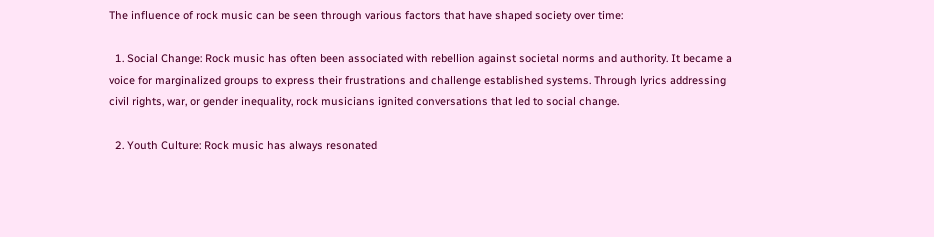The influence of rock music can be seen through various factors that have shaped society over time:

  1. Social Change: Rock music has often been associated with rebellion against societal norms and authority. It became a voice for marginalized groups to express their frustrations and challenge established systems. Through lyrics addressing civil rights, war, or gender inequality, rock musicians ignited conversations that led to social change.

  2. Youth Culture: Rock music has always resonated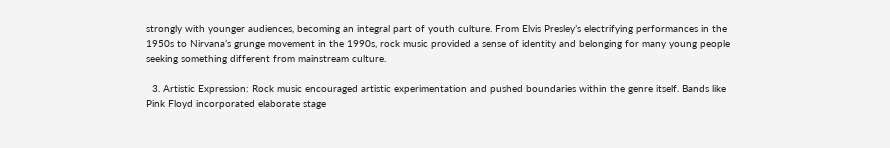strongly with younger audiences, becoming an integral part of youth culture. From Elvis Presley’s electrifying performances in the 1950s to Nirvana’s grunge movement in the 1990s, rock music provided a sense of identity and belonging for many young people seeking something different from mainstream culture.

  3. Artistic Expression: Rock music encouraged artistic experimentation and pushed boundaries within the genre itself. Bands like Pink Floyd incorporated elaborate stage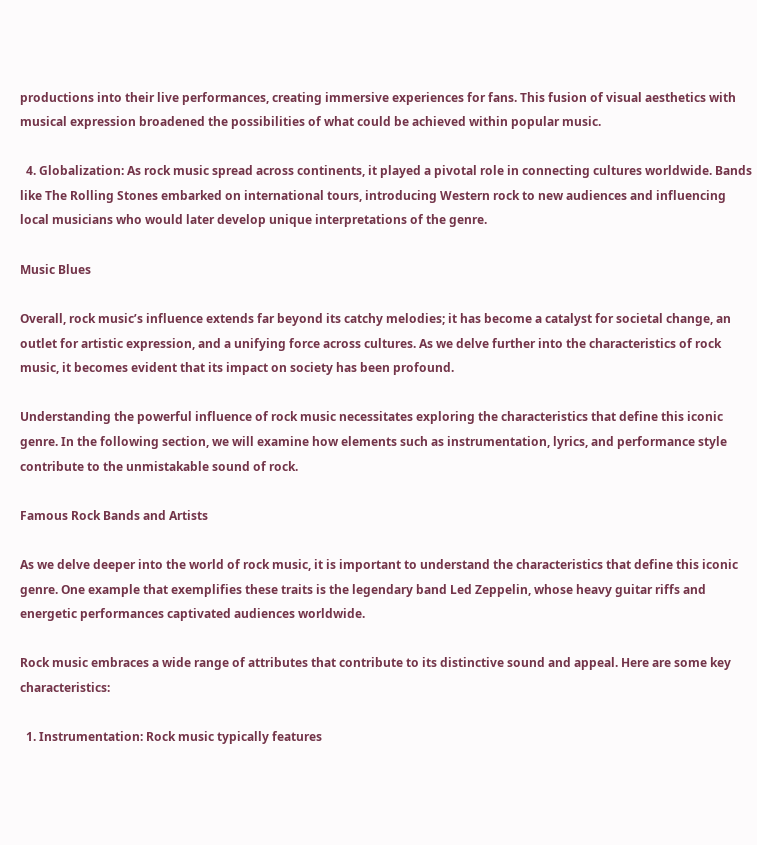productions into their live performances, creating immersive experiences for fans. This fusion of visual aesthetics with musical expression broadened the possibilities of what could be achieved within popular music.

  4. Globalization: As rock music spread across continents, it played a pivotal role in connecting cultures worldwide. Bands like The Rolling Stones embarked on international tours, introducing Western rock to new audiences and influencing local musicians who would later develop unique interpretations of the genre.

Music Blues

Overall, rock music’s influence extends far beyond its catchy melodies; it has become a catalyst for societal change, an outlet for artistic expression, and a unifying force across cultures. As we delve further into the characteristics of rock music, it becomes evident that its impact on society has been profound.

Understanding the powerful influence of rock music necessitates exploring the characteristics that define this iconic genre. In the following section, we will examine how elements such as instrumentation, lyrics, and performance style contribute to the unmistakable sound of rock.

Famous Rock Bands and Artists

As we delve deeper into the world of rock music, it is important to understand the characteristics that define this iconic genre. One example that exemplifies these traits is the legendary band Led Zeppelin, whose heavy guitar riffs and energetic performances captivated audiences worldwide.

Rock music embraces a wide range of attributes that contribute to its distinctive sound and appeal. Here are some key characteristics:

  1. Instrumentation: Rock music typically features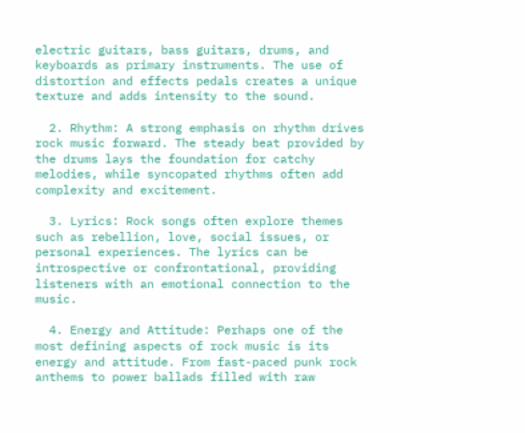electric guitars, bass guitars, drums, and keyboards as primary instruments. The use of distortion and effects pedals creates a unique texture and adds intensity to the sound.

  2. Rhythm: A strong emphasis on rhythm drives rock music forward. The steady beat provided by the drums lays the foundation for catchy melodies, while syncopated rhythms often add complexity and excitement.

  3. Lyrics: Rock songs often explore themes such as rebellion, love, social issues, or personal experiences. The lyrics can be introspective or confrontational, providing listeners with an emotional connection to the music.

  4. Energy and Attitude: Perhaps one of the most defining aspects of rock music is its energy and attitude. From fast-paced punk rock anthems to power ballads filled with raw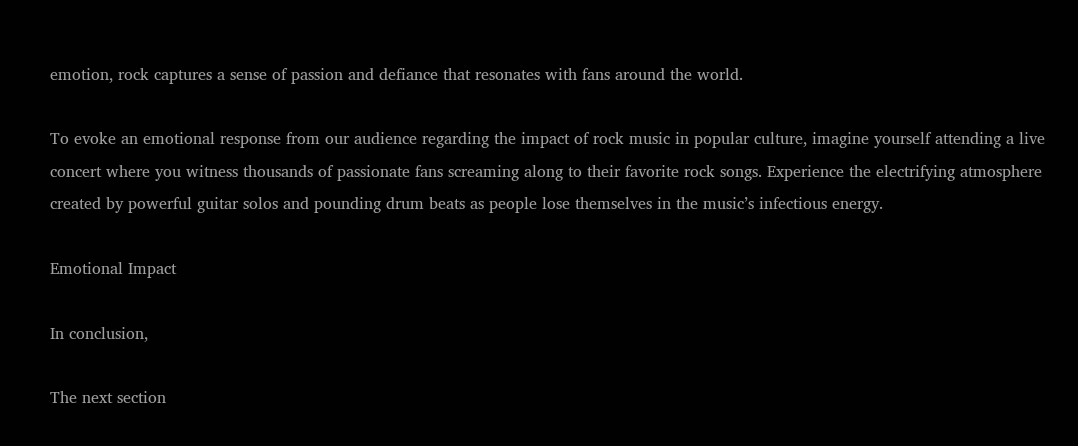emotion, rock captures a sense of passion and defiance that resonates with fans around the world.

To evoke an emotional response from our audience regarding the impact of rock music in popular culture, imagine yourself attending a live concert where you witness thousands of passionate fans screaming along to their favorite rock songs. Experience the electrifying atmosphere created by powerful guitar solos and pounding drum beats as people lose themselves in the music’s infectious energy.

Emotional Impact

In conclusion,

The next section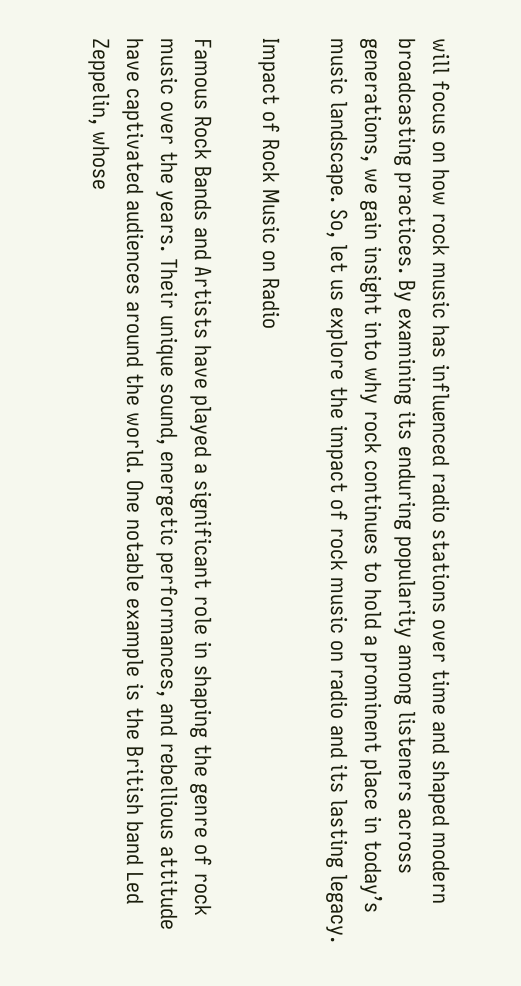will focus on how rock music has influenced radio stations over time and shaped modern broadcasting practices. By examining its enduring popularity among listeners across generations, we gain insight into why rock continues to hold a prominent place in today’s music landscape. So, let us explore the impact of rock music on radio and its lasting legacy.

Impact of Rock Music on Radio

Famous Rock Bands and Artists have played a significant role in shaping the genre of rock music over the years. Their unique sound, energetic performances, and rebellious attitude have captivated audiences around the world. One notable example is the British band Led Zeppelin, whose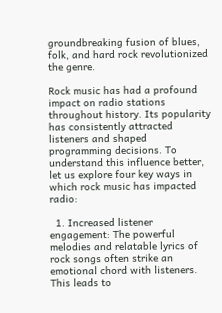groundbreaking fusion of blues, folk, and hard rock revolutionized the genre.

Rock music has had a profound impact on radio stations throughout history. Its popularity has consistently attracted listeners and shaped programming decisions. To understand this influence better, let us explore four key ways in which rock music has impacted radio:

  1. Increased listener engagement: The powerful melodies and relatable lyrics of rock songs often strike an emotional chord with listeners. This leads to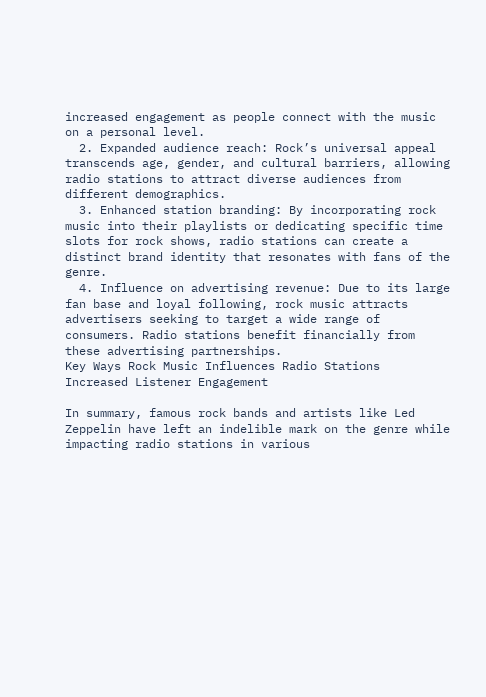increased engagement as people connect with the music on a personal level.
  2. Expanded audience reach: Rock’s universal appeal transcends age, gender, and cultural barriers, allowing radio stations to attract diverse audiences from different demographics.
  3. Enhanced station branding: By incorporating rock music into their playlists or dedicating specific time slots for rock shows, radio stations can create a distinct brand identity that resonates with fans of the genre.
  4. Influence on advertising revenue: Due to its large fan base and loyal following, rock music attracts advertisers seeking to target a wide range of consumers. Radio stations benefit financially from these advertising partnerships.
Key Ways Rock Music Influences Radio Stations
Increased Listener Engagement

In summary, famous rock bands and artists like Led Zeppelin have left an indelible mark on the genre while impacting radio stations in various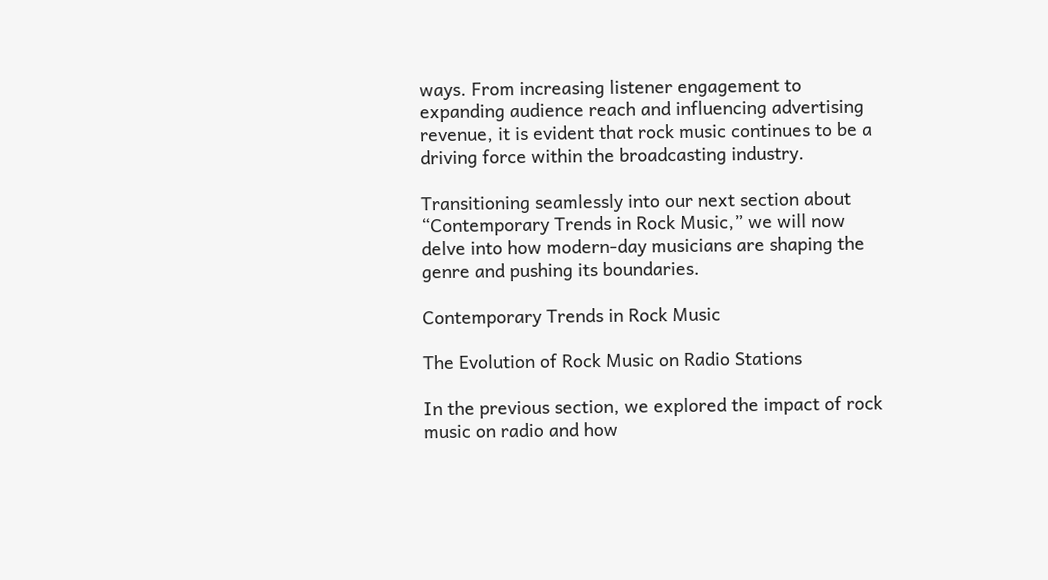ways. From increasing listener engagement to expanding audience reach and influencing advertising revenue, it is evident that rock music continues to be a driving force within the broadcasting industry.

Transitioning seamlessly into our next section about “Contemporary Trends in Rock Music,” we will now delve into how modern-day musicians are shaping the genre and pushing its boundaries.

Contemporary Trends in Rock Music

The Evolution of Rock Music on Radio Stations

In the previous section, we explored the impact of rock music on radio and how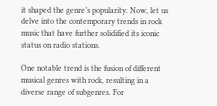it shaped the genre’s popularity. Now, let us delve into the contemporary trends in rock music that have further solidified its iconic status on radio stations.

One notable trend is the fusion of different musical genres with rock, resulting in a diverse range of subgenres. For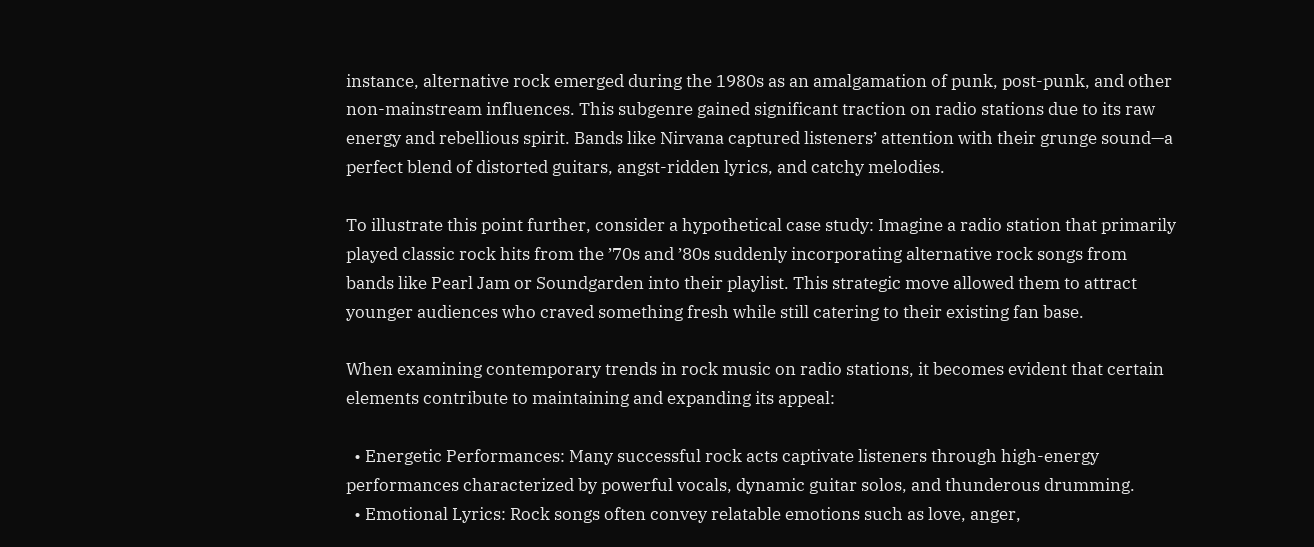instance, alternative rock emerged during the 1980s as an amalgamation of punk, post-punk, and other non-mainstream influences. This subgenre gained significant traction on radio stations due to its raw energy and rebellious spirit. Bands like Nirvana captured listeners’ attention with their grunge sound—a perfect blend of distorted guitars, angst-ridden lyrics, and catchy melodies.

To illustrate this point further, consider a hypothetical case study: Imagine a radio station that primarily played classic rock hits from the ’70s and ’80s suddenly incorporating alternative rock songs from bands like Pearl Jam or Soundgarden into their playlist. This strategic move allowed them to attract younger audiences who craved something fresh while still catering to their existing fan base.

When examining contemporary trends in rock music on radio stations, it becomes evident that certain elements contribute to maintaining and expanding its appeal:

  • Energetic Performances: Many successful rock acts captivate listeners through high-energy performances characterized by powerful vocals, dynamic guitar solos, and thunderous drumming.
  • Emotional Lyrics: Rock songs often convey relatable emotions such as love, anger,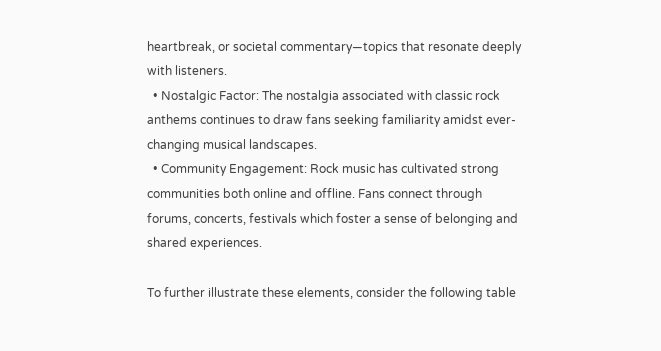heartbreak, or societal commentary—topics that resonate deeply with listeners.
  • Nostalgic Factor: The nostalgia associated with classic rock anthems continues to draw fans seeking familiarity amidst ever-changing musical landscapes.
  • Community Engagement: Rock music has cultivated strong communities both online and offline. Fans connect through forums, concerts, festivals which foster a sense of belonging and shared experiences.

To further illustrate these elements, consider the following table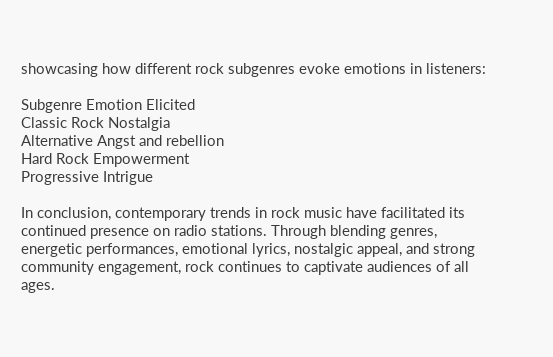showcasing how different rock subgenres evoke emotions in listeners:

Subgenre Emotion Elicited
Classic Rock Nostalgia
Alternative Angst and rebellion
Hard Rock Empowerment
Progressive Intrigue

In conclusion, contemporary trends in rock music have facilitated its continued presence on radio stations. Through blending genres, energetic performances, emotional lyrics, nostalgic appeal, and strong community engagement, rock continues to captivate audiences of all ages.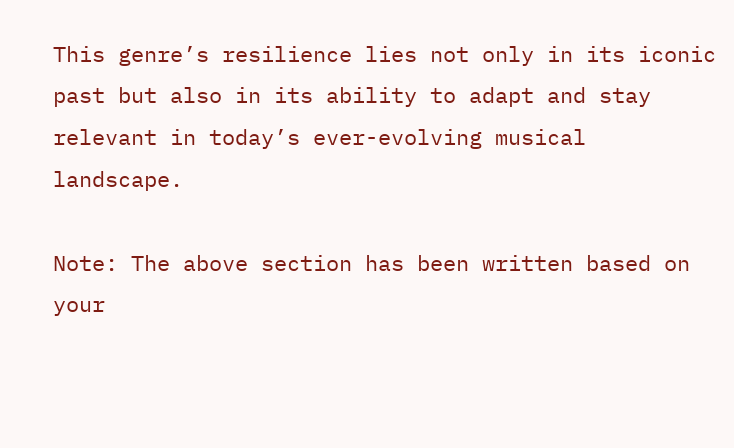This genre’s resilience lies not only in its iconic past but also in its ability to adapt and stay relevant in today’s ever-evolving musical landscape.

Note: The above section has been written based on your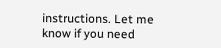instructions. Let me know if you need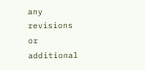any revisions or additional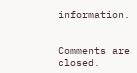information.


Comments are closed.